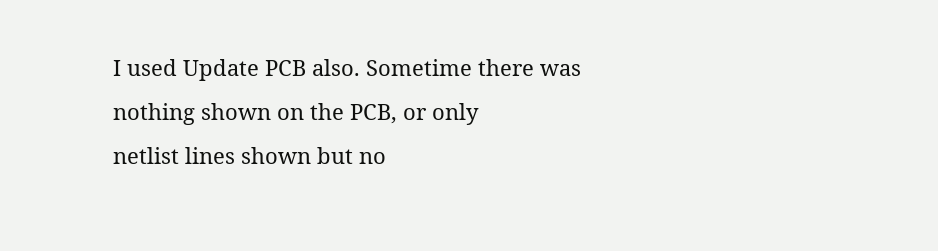I used Update PCB also. Sometime there was nothing shown on the PCB, or only
netlist lines shown but no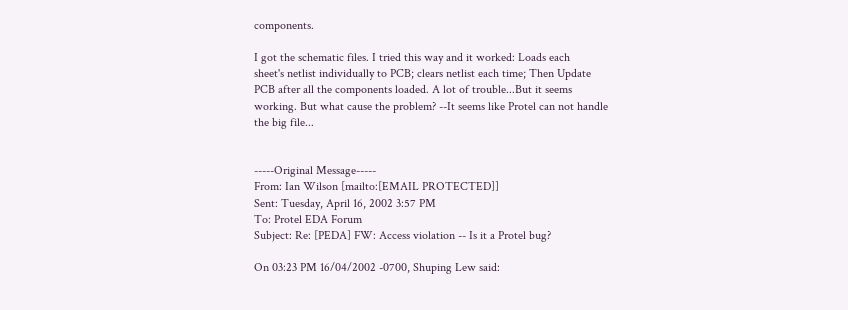components.

I got the schematic files. I tried this way and it worked: Loads each
sheet's netlist individually to PCB; clears netlist each time; Then Update
PCB after all the components loaded. A lot of trouble...But it seems
working. But what cause the problem? --It seems like Protel can not handle
the big file...


-----Original Message-----
From: Ian Wilson [mailto:[EMAIL PROTECTED]]
Sent: Tuesday, April 16, 2002 3:57 PM
To: Protel EDA Forum
Subject: Re: [PEDA] FW: Access violation -- Is it a Protel bug?

On 03:23 PM 16/04/2002 -0700, Shuping Lew said: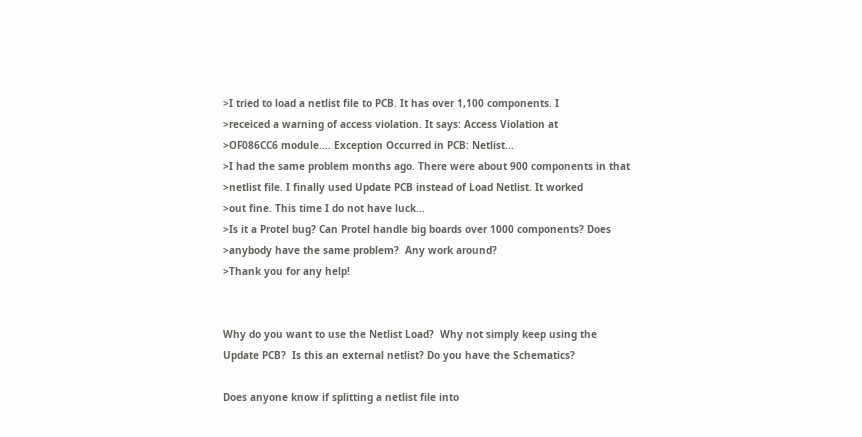>I tried to load a netlist file to PCB. It has over 1,100 components. I
>receiced a warning of access violation. It says: Access Violation at
>OF086CC6 module.... Exception Occurred in PCB: Netlist...
>I had the same problem months ago. There were about 900 components in that
>netlist file. I finally used Update PCB instead of Load Netlist. It worked
>out fine. This time I do not have luck...
>Is it a Protel bug? Can Protel handle big boards over 1000 components? Does
>anybody have the same problem?  Any work around?
>Thank you for any help!


Why do you want to use the Netlist Load?  Why not simply keep using the
Update PCB?  Is this an external netlist? Do you have the Schematics?

Does anyone know if splitting a netlist file into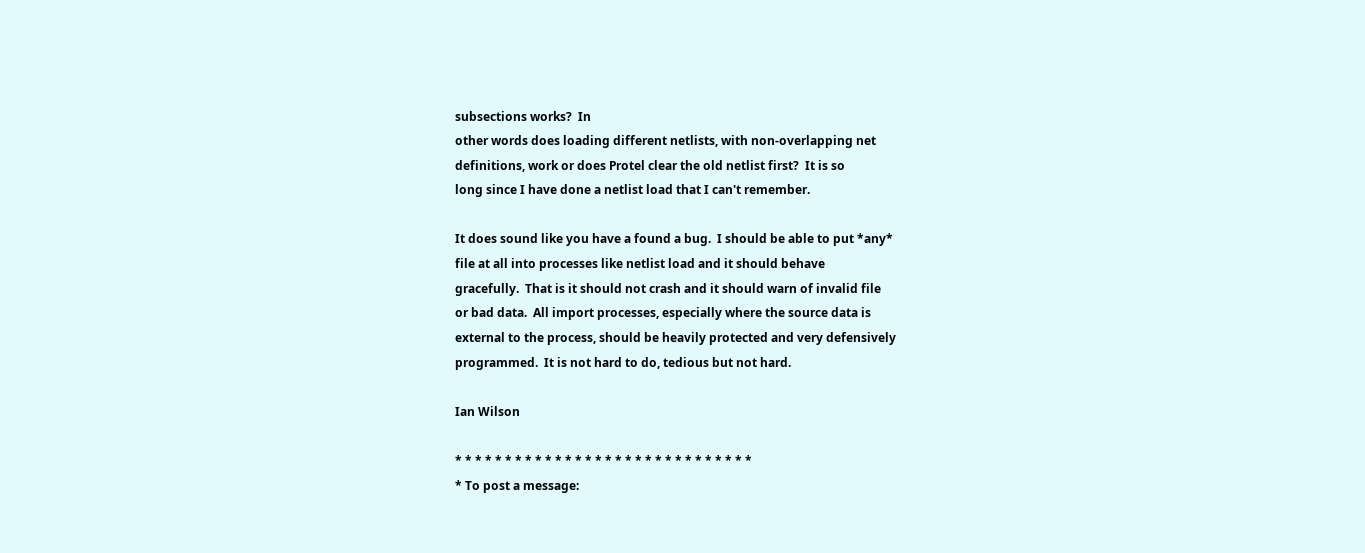subsections works?  In
other words does loading different netlists, with non-overlapping net
definitions, work or does Protel clear the old netlist first?  It is so
long since I have done a netlist load that I can't remember.

It does sound like you have a found a bug.  I should be able to put *any*
file at all into processes like netlist load and it should behave
gracefully.  That is it should not crash and it should warn of invalid file
or bad data.  All import processes, especially where the source data is
external to the process, should be heavily protected and very defensively
programmed.  It is not hard to do, tedious but not hard.

Ian Wilson

* * * * * * * * * * * * * * * * * * * * * * * * * * * * * *
* To post a message: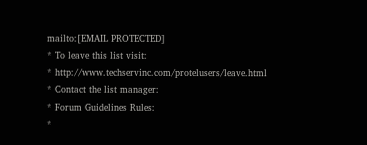mailto:[EMAIL PROTECTED]
* To leave this list visit:
* http://www.techservinc.com/protelusers/leave.html
* Contact the list manager:
* Forum Guidelines Rules:
*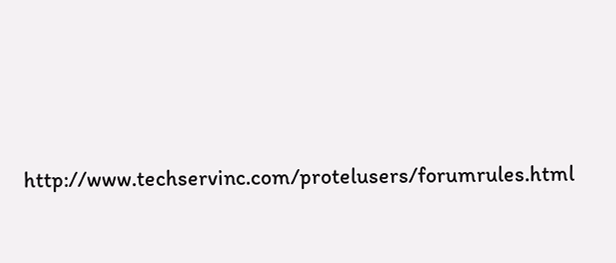http://www.techservinc.com/protelusers/forumrules.html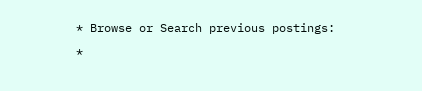* Browse or Search previous postings:
*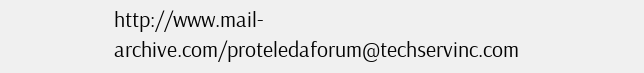http://www.mail-archive.com/proteledaforum@techservinc.com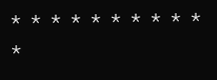* * * * * * * * * * *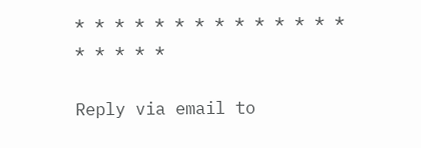* * * * * * * * * * * * * * * * * * *

Reply via email to